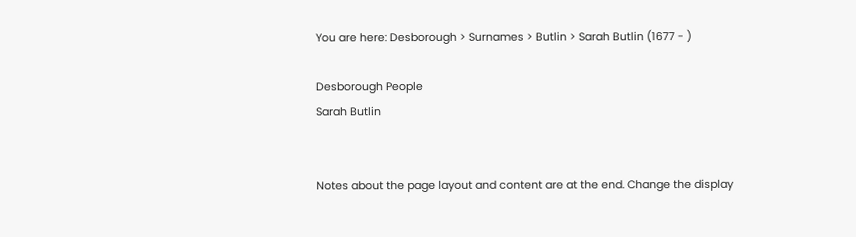You are here: Desborough > Surnames > Butlin > Sarah Butlin (1677 - )

Desborough People
Sarah Butlin


Notes about the page layout and content are at the end. Change the display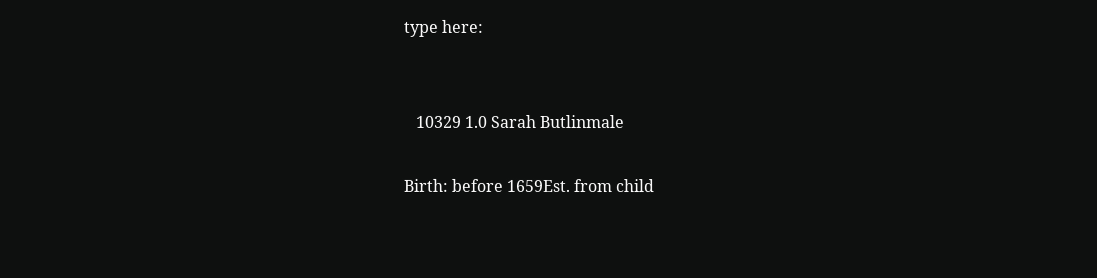type here:


   10329 1.0 Sarah Butlinmale

Birth: before 1659Est. from child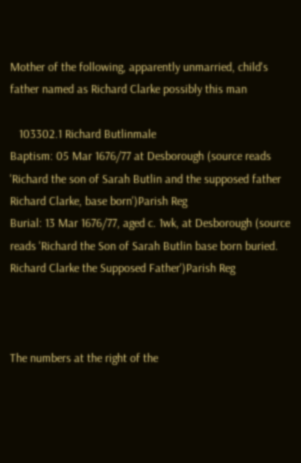Mother of the following, apparently unmarried, child's father named as Richard Clarke possibly this man

   103302.1 Richard Butlinmale
Baptism: 05 Mar 1676/77 at Desborough (source reads 'Richard the son of Sarah Butlin and the supposed father Richard Clarke, base born')Parish Reg
Burial: 13 Mar 1676/77, aged c. 1wk, at Desborough (source reads 'Richard the Son of Sarah Butlin base born buried. Richard Clarke the Supposed Father')Parish Reg



The numbers at the right of the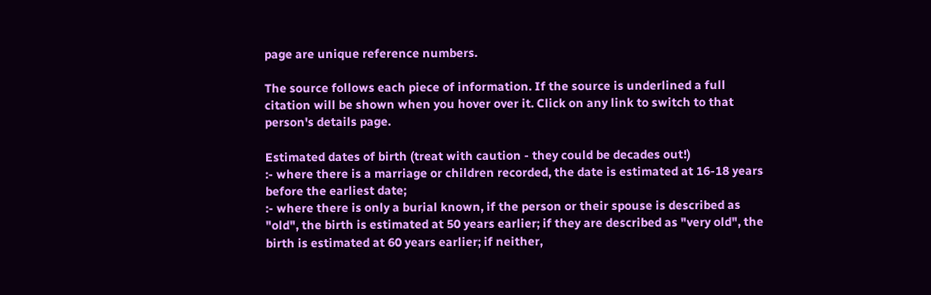page are unique reference numbers.

The source follows each piece of information. If the source is underlined a full citation will be shown when you hover over it. Click on any link to switch to that person's details page.

Estimated dates of birth (treat with caution - they could be decades out!)
:- where there is a marriage or children recorded, the date is estimated at 16-18 years before the earliest date;
:- where there is only a burial known, if the person or their spouse is described as "old", the birth is estimated at 50 years earlier; if they are described as "very old", the birth is estimated at 60 years earlier; if neither,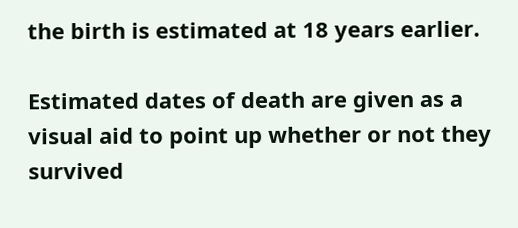the birth is estimated at 18 years earlier.

Estimated dates of death are given as a visual aid to point up whether or not they survived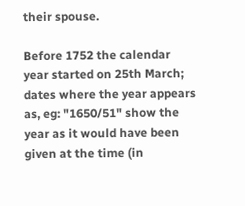their spouse.

Before 1752 the calendar year started on 25th March; dates where the year appears as, eg: "1650/51" show the year as it would have been given at the time (in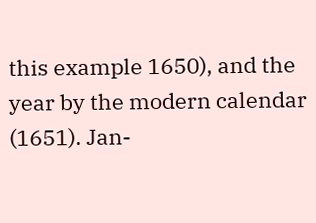this example 1650), and the year by the modern calendar (1651). Jan-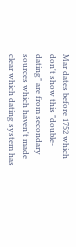Mar dates before 1752 which don't show this "double-dating" are from secondary sources which haven't made clear which dating system has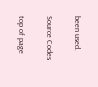been used.

Source Codes

top of page